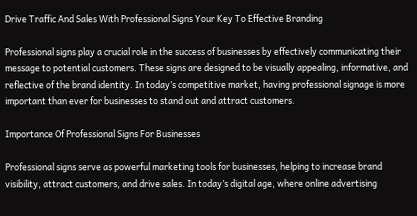Drive Traffic And Sales With Professional Signs Your Key To Effective Branding

Professional signs play a crucial role in the success of businesses by effectively communicating their message to potential customers. These signs are designed to be visually appealing, informative, and reflective of the brand identity. In today’s competitive market, having professional signage is more important than ever for businesses to stand out and attract customers.

Importance Of Professional Signs For Businesses

Professional signs serve as powerful marketing tools for businesses, helping to increase brand visibility, attract customers, and drive sales. In today’s digital age, where online advertising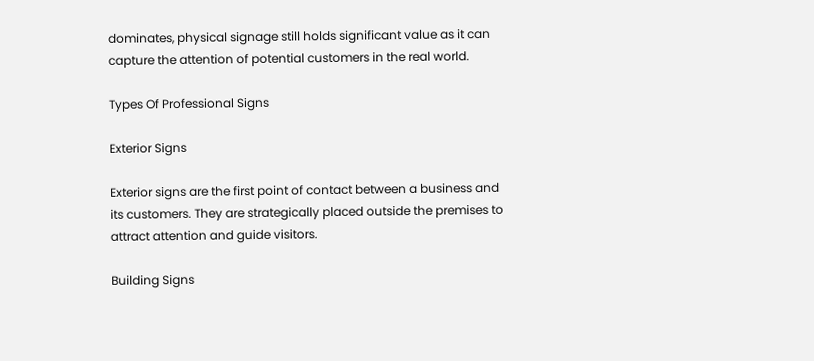dominates, physical signage still holds significant value as it can capture the attention of potential customers in the real world.

Types Of Professional Signs

Exterior Signs

Exterior signs are the first point of contact between a business and its customers. They are strategically placed outside the premises to attract attention and guide visitors.

Building Signs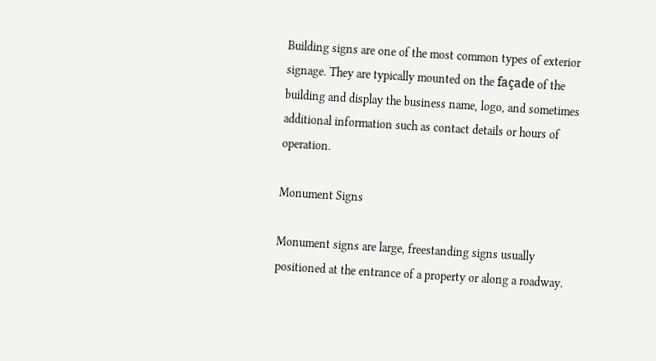Building signs are one of the most common types of exterior signage. They are typically mounted on the façade of the building and display the business name, logo, and sometimes additional information such as contact details or hours of operation.

Monument Signs

Monument signs are large, freestanding signs usually positioned at the entrance of a property or along a roadway.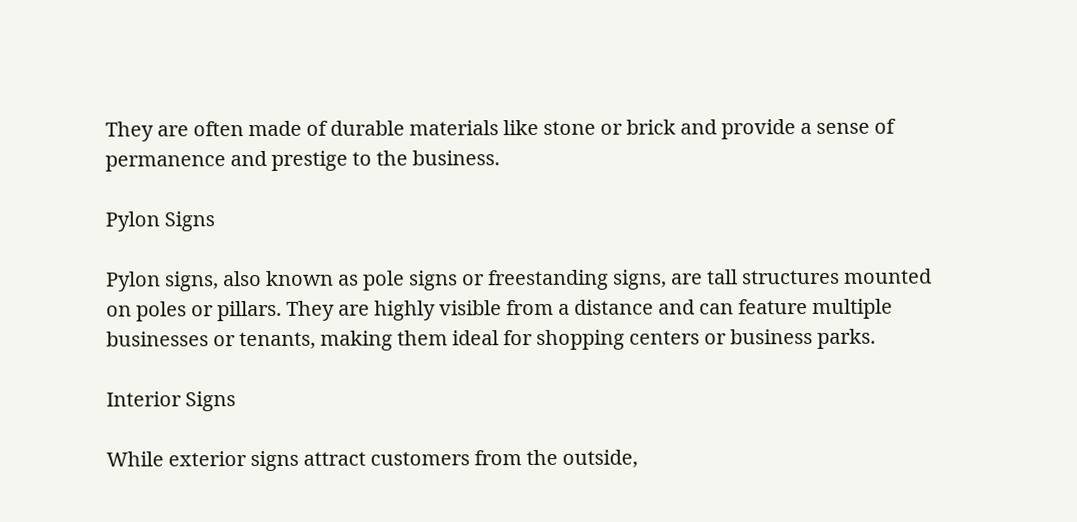They are often made of durable materials like stone or brick and provide a sense of permanence and prestige to the business.

Pylon Signs

Pylon signs, also known as pole signs or freestanding signs, are tall structures mounted on poles or pillars. They are highly visible from a distance and can feature multiple businesses or tenants, making them ideal for shopping centers or business parks.

Interior Signs

While exterior signs attract customers from the outside,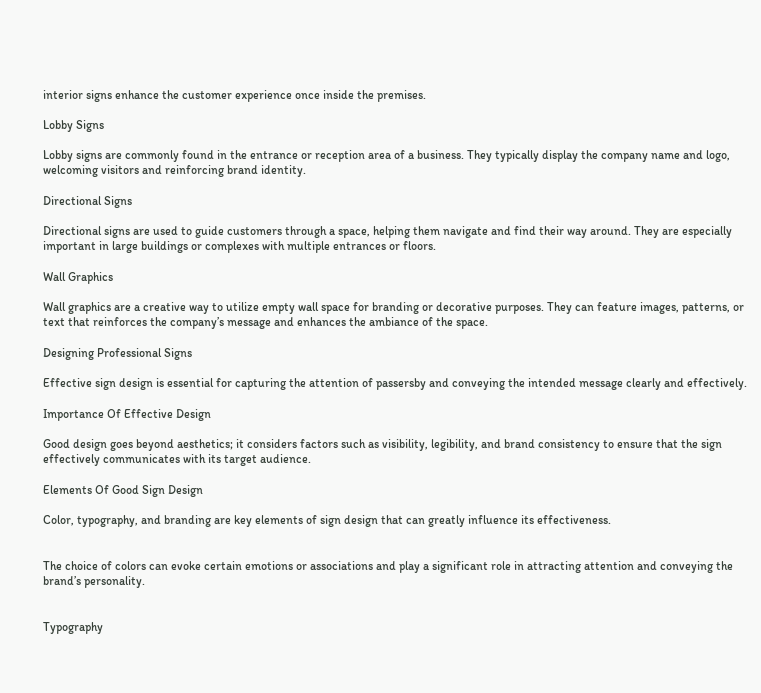interior signs enhance the customer experience once inside the premises.

Lobby Signs

Lobby signs are commonly found in the entrance or reception area of a business. They typically display the company name and logo, welcoming visitors and reinforcing brand identity.

Directional Signs

Directional signs are used to guide customers through a space, helping them navigate and find their way around. They are especially important in large buildings or complexes with multiple entrances or floors.

Wall Graphics

Wall graphics are a creative way to utilize empty wall space for branding or decorative purposes. They can feature images, patterns, or text that reinforces the company’s message and enhances the ambiance of the space.

Designing Professional Signs

Effective sign design is essential for capturing the attention of passersby and conveying the intended message clearly and effectively.

Importance Of Effective Design

Good design goes beyond aesthetics; it considers factors such as visibility, legibility, and brand consistency to ensure that the sign effectively communicates with its target audience.

Elements Of Good Sign Design

Color, typography, and branding are key elements of sign design that can greatly influence its effectiveness.


The choice of colors can evoke certain emotions or associations and play a significant role in attracting attention and conveying the brand’s personality.


Typography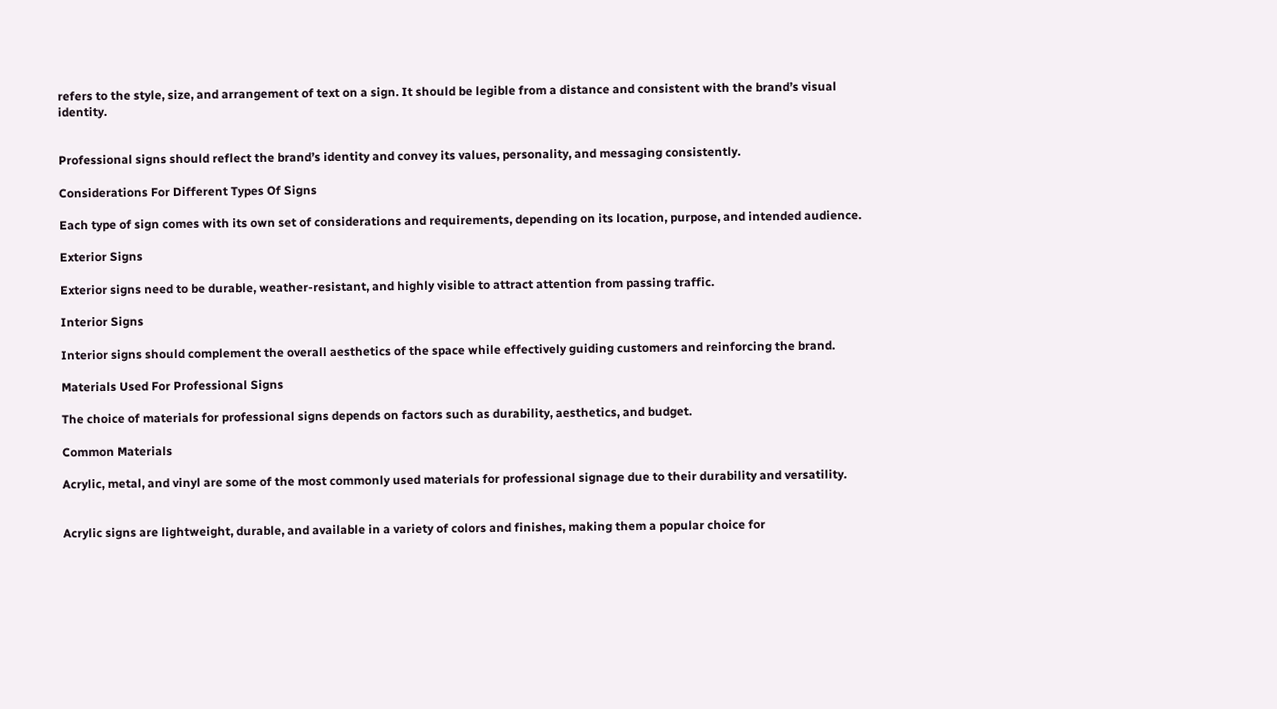refers to the style, size, and arrangement of text on a sign. It should be legible from a distance and consistent with the brand’s visual identity.


Professional signs should reflect the brand’s identity and convey its values, personality, and messaging consistently.

Considerations For Different Types Of Signs

Each type of sign comes with its own set of considerations and requirements, depending on its location, purpose, and intended audience.

Exterior Signs

Exterior signs need to be durable, weather-resistant, and highly visible to attract attention from passing traffic.

Interior Signs

Interior signs should complement the overall aesthetics of the space while effectively guiding customers and reinforcing the brand.

Materials Used For Professional Signs

The choice of materials for professional signs depends on factors such as durability, aesthetics, and budget.

Common Materials

Acrylic, metal, and vinyl are some of the most commonly used materials for professional signage due to their durability and versatility.


Acrylic signs are lightweight, durable, and available in a variety of colors and finishes, making them a popular choice for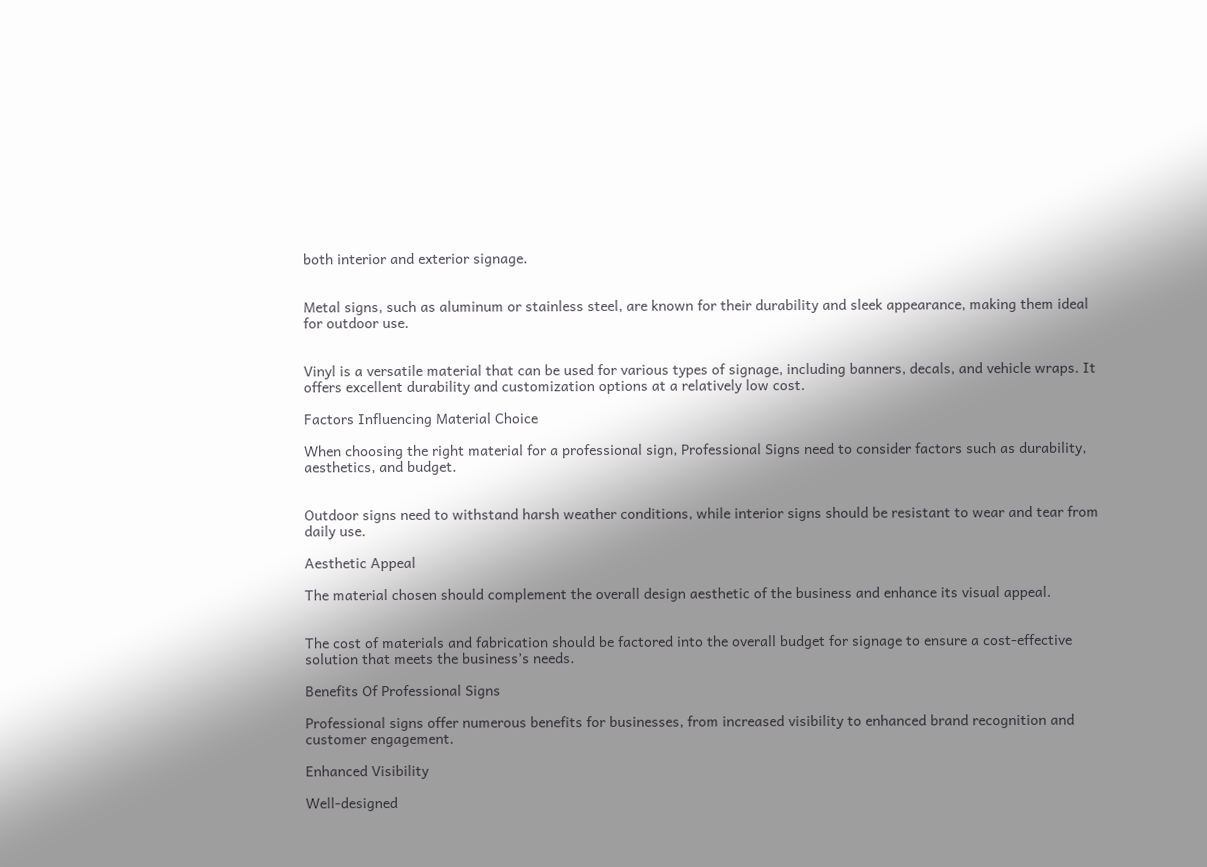both interior and exterior signage.


Metal signs, such as aluminum or stainless steel, are known for their durability and sleek appearance, making them ideal for outdoor use.


Vinyl is a versatile material that can be used for various types of signage, including banners, decals, and vehicle wraps. It offers excellent durability and customization options at a relatively low cost.

Factors Influencing Material Choice

When choosing the right material for a professional sign, Professional Signs need to consider factors such as durability, aesthetics, and budget.


Outdoor signs need to withstand harsh weather conditions, while interior signs should be resistant to wear and tear from daily use.

Aesthetic Appeal

The material chosen should complement the overall design aesthetic of the business and enhance its visual appeal.


The cost of materials and fabrication should be factored into the overall budget for signage to ensure a cost-effective solution that meets the business’s needs.

Benefits Of Professional Signs

Professional signs offer numerous benefits for businesses, from increased visibility to enhanced brand recognition and customer engagement.

Enhanced Visibility

Well-designed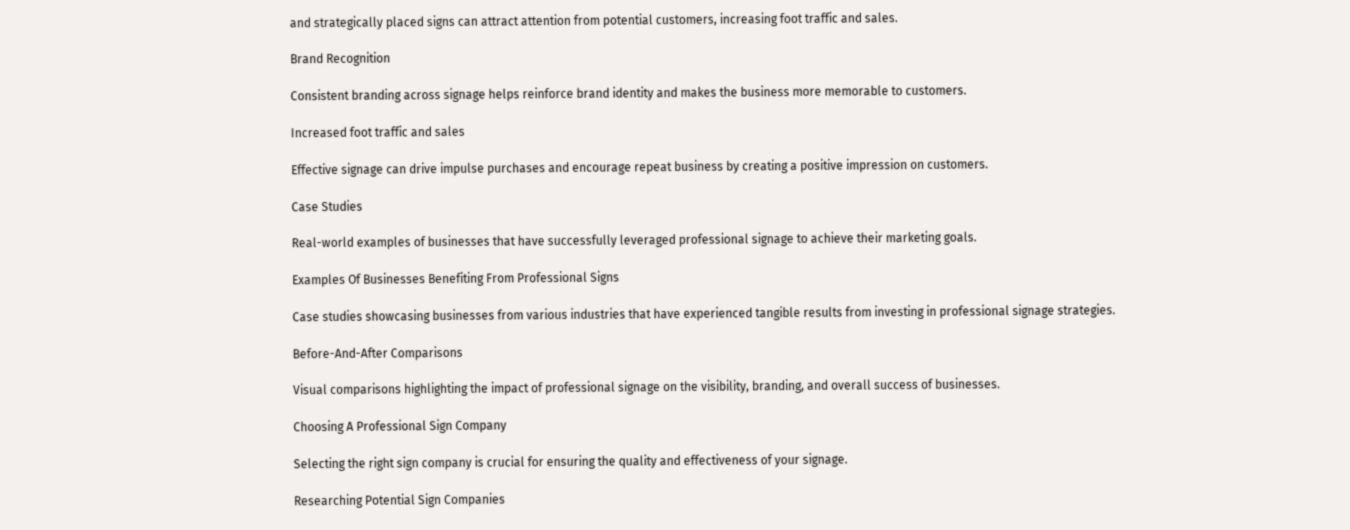and strategically placed signs can attract attention from potential customers, increasing foot traffic and sales.

Brand Recognition

Consistent branding across signage helps reinforce brand identity and makes the business more memorable to customers.

Increased foot traffic and sales

Effective signage can drive impulse purchases and encourage repeat business by creating a positive impression on customers.

Case Studies

Real-world examples of businesses that have successfully leveraged professional signage to achieve their marketing goals.

Examples Of Businesses Benefiting From Professional Signs

Case studies showcasing businesses from various industries that have experienced tangible results from investing in professional signage strategies.

Before-And-After Comparisons

Visual comparisons highlighting the impact of professional signage on the visibility, branding, and overall success of businesses.

Choosing A Professional Sign Company

Selecting the right sign company is crucial for ensuring the quality and effectiveness of your signage.

Researching Potential Sign Companies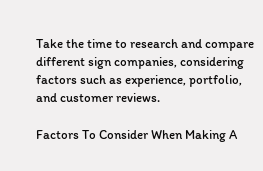Take the time to research and compare different sign companies, considering factors such as experience, portfolio, and customer reviews.

Factors To Consider When Making A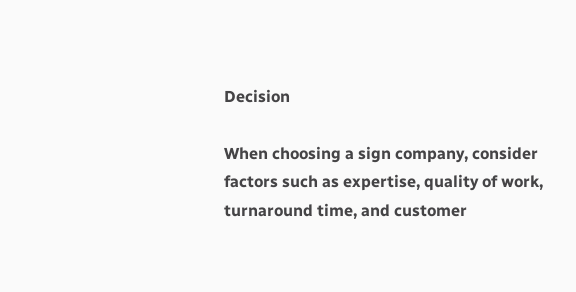Decision

When choosing a sign company, consider factors such as expertise, quality of work, turnaround time, and customer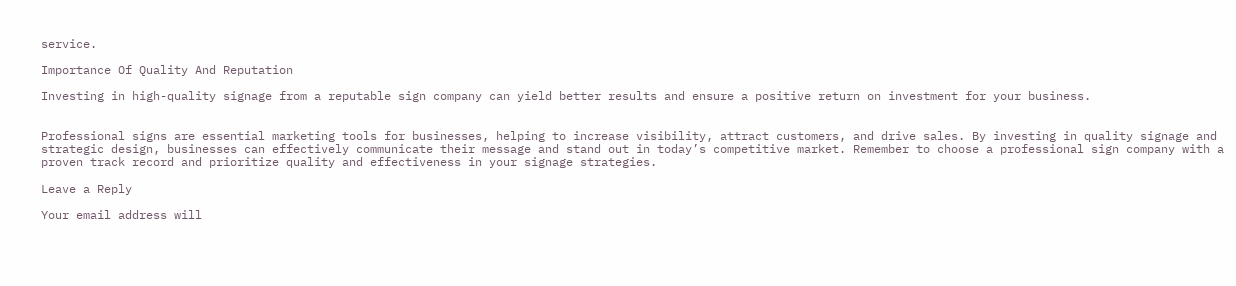service.

Importance Of Quality And Reputation

Investing in high-quality signage from a reputable sign company can yield better results and ensure a positive return on investment for your business.


Professional signs are essential marketing tools for businesses, helping to increase visibility, attract customers, and drive sales. By investing in quality signage and strategic design, businesses can effectively communicate their message and stand out in today’s competitive market. Remember to choose a professional sign company with a proven track record and prioritize quality and effectiveness in your signage strategies.

Leave a Reply

Your email address will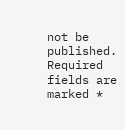not be published. Required fields are marked *